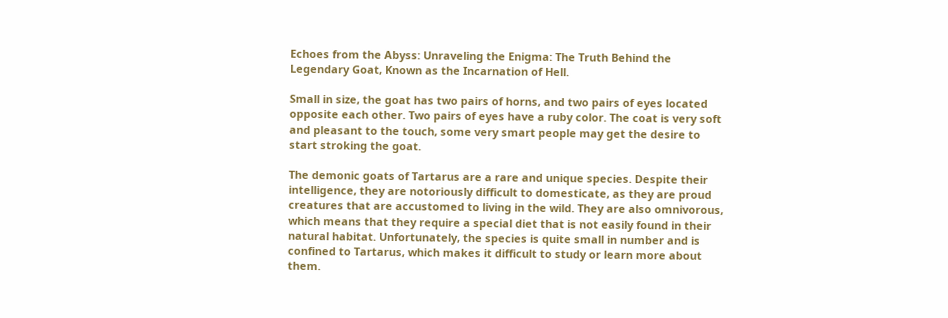Echoes from the Abyss: Unraveling the Enigma: The Truth Behind the Legendary Goat, Known as the Incarnation of Hell.

Small in size, the goat has two pairs of horns, and two pairs of eyes located opposite each other. Two pairs of eyes have a ruby color. The coat is very soft and pleasant to the touch, some very smart people may get the desire to start stroking the goat.

The demonic goats of Tartarus are a rare and unique species. Despite their intelligence, they are notoriously difficult to domesticate, as they are proud creatures that are accustomed to living in the wild. They are also omnivorous, which means that they require a special diet that is not easily found in their natural habitat. Unfortunately, the species is quite small in number and is confined to Tartarus, which makes it difficult to study or learn more about them.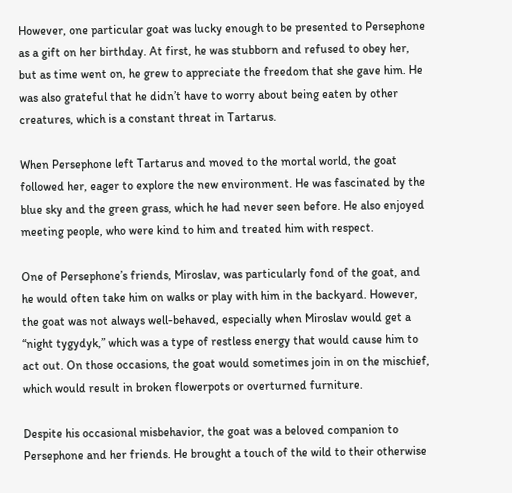However, one particular goat was lucky enough to be presented to Persephone as a gift on her birthday. At first, he was stubborn and refused to obey her, but as time went on, he grew to appreciate the freedom that she gave him. He was also grateful that he didn’t have to worry about being eaten by other creatures, which is a constant threat in Tartarus.

When Persephone left Tartarus and moved to the mortal world, the goat followed her, eager to explore the new environment. He was fascinated by the blue sky and the green grass, which he had never seen before. He also enjoyed meeting people, who were kind to him and treated him with respect.

One of Persephone’s friends, Miroslav, was particularly fond of the goat, and he would often take him on walks or play with him in the backyard. However, the goat was not always well-behaved, especially when Miroslav would get a “night tygydyk,” which was a type of restless energy that would cause him to act out. On those occasions, the goat would sometimes join in on the mischief, which would result in broken flowerpots or overturned furniture.

Despite his occasional misbehavior, the goat was a beloved companion to Persephone and her friends. He brought a touch of the wild to their otherwise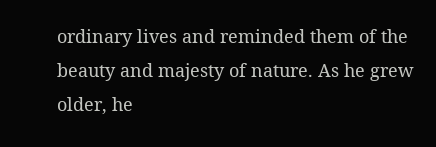ordinary lives and reminded them of the beauty and majesty of nature. As he grew older, he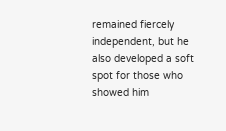remained fiercely independent, but he also developed a soft spot for those who showed him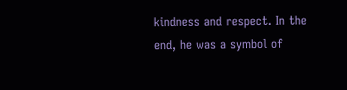kindness and respect. In the end, he was a symbol of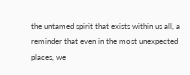the untamed spirit that exists within us all, a reminder that even in the most unexpected places, we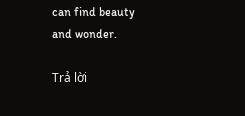can find beauty and wonder.

Trả lời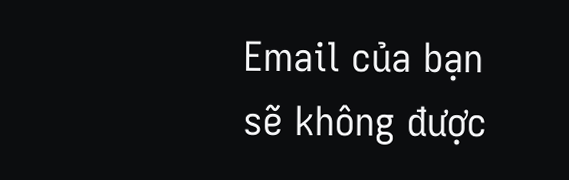Email của bạn sẽ không được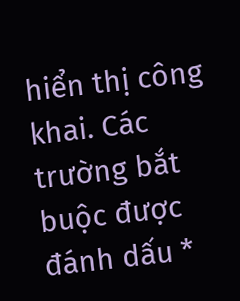hiển thị công khai. Các trường bắt buộc được đánh dấu *